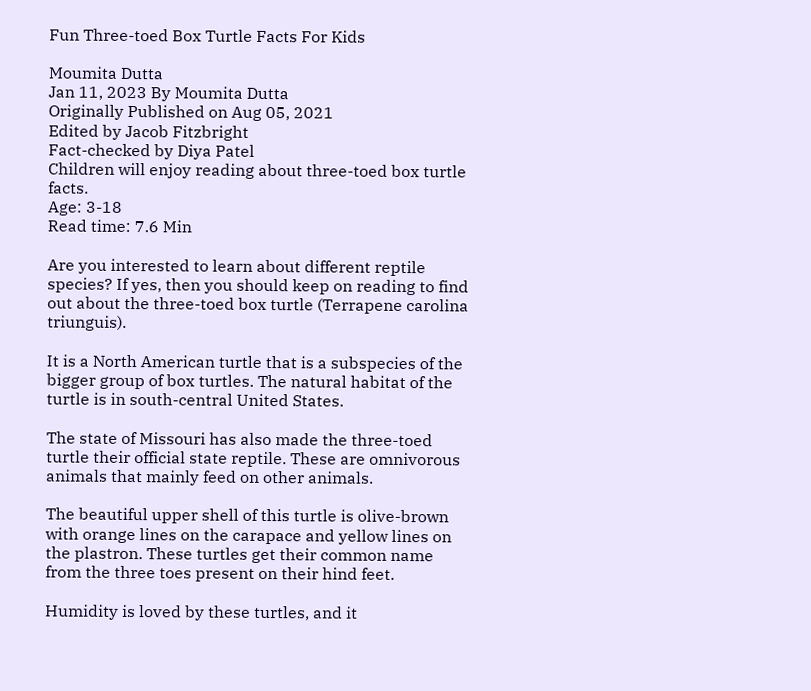Fun Three-toed Box Turtle Facts For Kids

Moumita Dutta
Jan 11, 2023 By Moumita Dutta
Originally Published on Aug 05, 2021
Edited by Jacob Fitzbright
Fact-checked by Diya Patel
Children will enjoy reading about three-toed box turtle facts.
Age: 3-18
Read time: 7.6 Min

Are you interested to learn about different reptile species? If yes, then you should keep on reading to find out about the three-toed box turtle (Terrapene carolina triunguis).

It is a North American turtle that is a subspecies of the bigger group of box turtles. The natural habitat of the turtle is in south-central United States.

The state of Missouri has also made the three-toed turtle their official state reptile. These are omnivorous animals that mainly feed on other animals.

The beautiful upper shell of this turtle is olive-brown with orange lines on the carapace and yellow lines on the plastron. These turtles get their common name from the three toes present on their hind feet.

Humidity is loved by these turtles, and it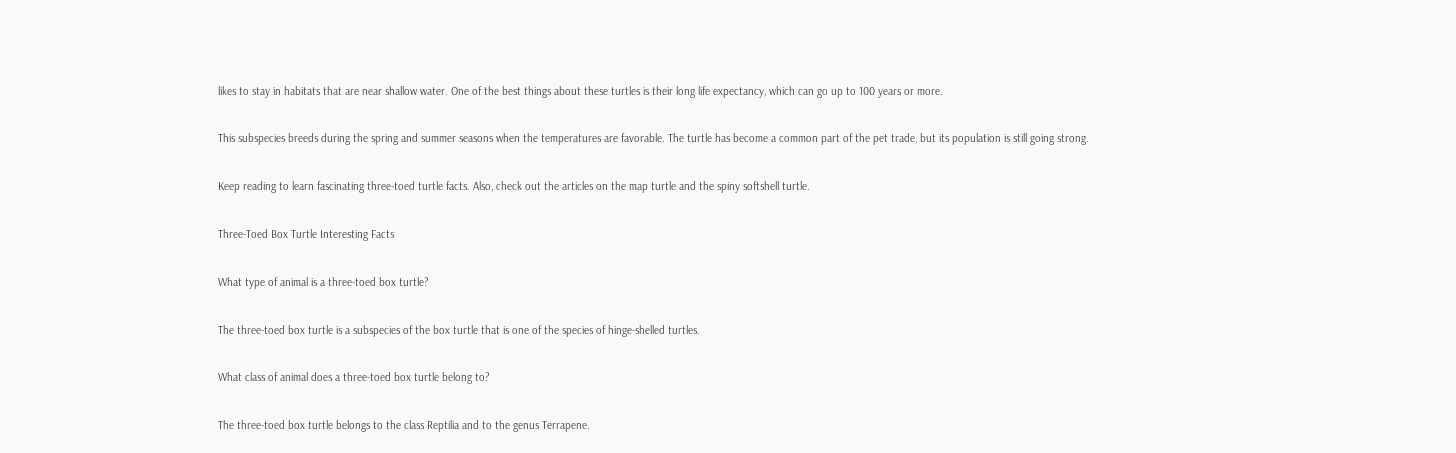likes to stay in habitats that are near shallow water. One of the best things about these turtles is their long life expectancy, which can go up to 100 years or more.

This subspecies breeds during the spring and summer seasons when the temperatures are favorable. The turtle has become a common part of the pet trade, but its population is still going strong.

Keep reading to learn fascinating three-toed turtle facts. Also, check out the articles on the map turtle and the spiny softshell turtle.

Three-Toed Box Turtle Interesting Facts

What type of animal is a three-toed box turtle?

The three-toed box turtle is a subspecies of the box turtle that is one of the species of hinge-shelled turtles.

What class of animal does a three-toed box turtle belong to?

The three-toed box turtle belongs to the class Reptilia and to the genus Terrapene.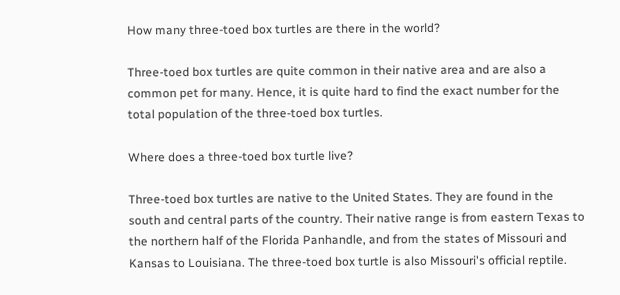How many three-toed box turtles are there in the world?

Three-toed box turtles are quite common in their native area and are also a common pet for many. Hence, it is quite hard to find the exact number for the total population of the three-toed box turtles.

Where does a three-toed box turtle live?

Three-toed box turtles are native to the United States. They are found in the south and central parts of the country. Their native range is from eastern Texas to the northern half of the Florida Panhandle, and from the states of Missouri and Kansas to Louisiana. The three-toed box turtle is also Missouri's official reptile.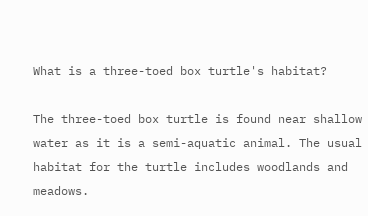What is a three-toed box turtle's habitat?

The three-toed box turtle is found near shallow water as it is a semi-aquatic animal. The usual habitat for the turtle includes woodlands and meadows.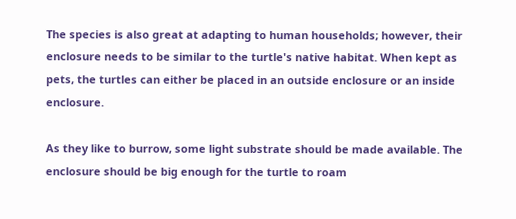The species is also great at adapting to human households; however, their enclosure needs to be similar to the turtle's native habitat. When kept as pets, the turtles can either be placed in an outside enclosure or an inside enclosure.

As they like to burrow, some light substrate should be made available. The enclosure should be big enough for the turtle to roam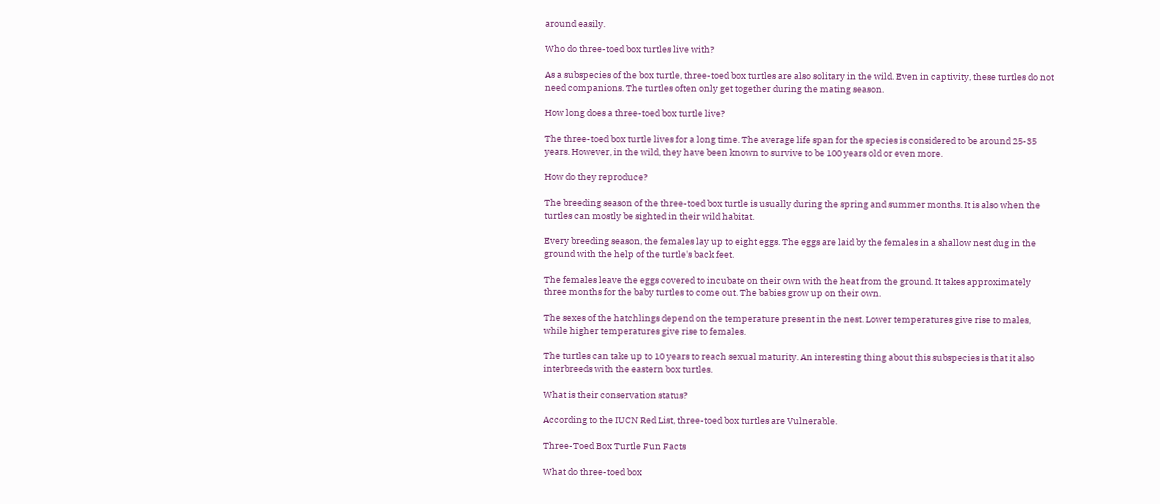around easily.

Who do three-toed box turtles live with?

As a subspecies of the box turtle, three-toed box turtles are also solitary in the wild. Even in captivity, these turtles do not need companions. The turtles often only get together during the mating season.

How long does a three-toed box turtle live?

The three-toed box turtle lives for a long time. The average life span for the species is considered to be around 25-35 years. However, in the wild, they have been known to survive to be 100 years old or even more.

How do they reproduce?

The breeding season of the three-toed box turtle is usually during the spring and summer months. It is also when the turtles can mostly be sighted in their wild habitat.

Every breeding season, the females lay up to eight eggs. The eggs are laid by the females in a shallow nest dug in the ground with the help of the turtle's back feet.

The females leave the eggs covered to incubate on their own with the heat from the ground. It takes approximately three months for the baby turtles to come out. The babies grow up on their own.

The sexes of the hatchlings depend on the temperature present in the nest. Lower temperatures give rise to males, while higher temperatures give rise to females.

The turtles can take up to 10 years to reach sexual maturity. An interesting thing about this subspecies is that it also interbreeds with the eastern box turtles.

What is their conservation status?

According to the IUCN Red List, three-toed box turtles are Vulnerable.

Three-Toed Box Turtle Fun Facts

What do three-toed box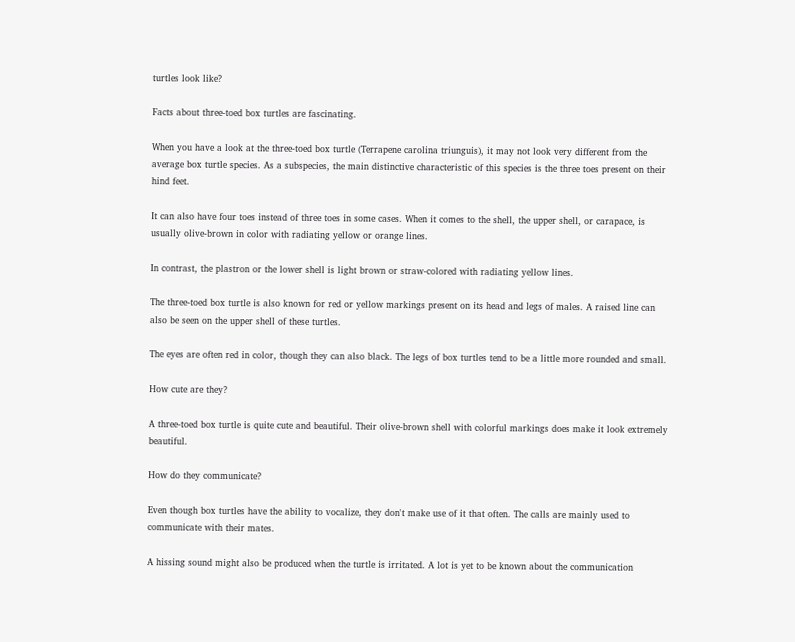turtles look like?

Facts about three-toed box turtles are fascinating.

When you have a look at the three-toed box turtle (Terrapene carolina triunguis), it may not look very different from the average box turtle species. As a subspecies, the main distinctive characteristic of this species is the three toes present on their hind feet.

It can also have four toes instead of three toes in some cases. When it comes to the shell, the upper shell, or carapace, is usually olive-brown in color with radiating yellow or orange lines.

In contrast, the plastron or the lower shell is light brown or straw-colored with radiating yellow lines.

The three-toed box turtle is also known for red or yellow markings present on its head and legs of males. A raised line can also be seen on the upper shell of these turtles.

The eyes are often red in color, though they can also black. The legs of box turtles tend to be a little more rounded and small.

How cute are they?

A three-toed box turtle is quite cute and beautiful. Their olive-brown shell with colorful markings does make it look extremely beautiful.

How do they communicate?

Even though box turtles have the ability to vocalize, they don't make use of it that often. The calls are mainly used to communicate with their mates.

A hissing sound might also be produced when the turtle is irritated. A lot is yet to be known about the communication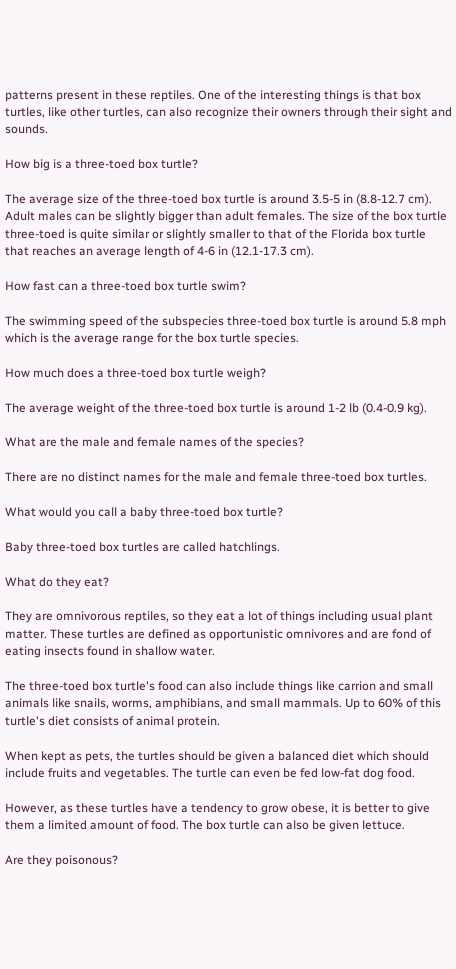patterns present in these reptiles. One of the interesting things is that box turtles, like other turtles, can also recognize their owners through their sight and sounds.

How big is a three-toed box turtle?

The average size of the three-toed box turtle is around 3.5-5 in (8.8-12.7 cm). Adult males can be slightly bigger than adult females. The size of the box turtle three-toed is quite similar or slightly smaller to that of the Florida box turtle that reaches an average length of 4-6 in (12.1-17.3 cm).

How fast can a three-toed box turtle swim?

The swimming speed of the subspecies three-toed box turtle is around 5.8 mph which is the average range for the box turtle species.

How much does a three-toed box turtle weigh?

The average weight of the three-toed box turtle is around 1-2 lb (0.4-0.9 kg).

What are the male and female names of the species?

There are no distinct names for the male and female three-toed box turtles.

What would you call a baby three-toed box turtle?

Baby three-toed box turtles are called hatchlings.

What do they eat?

They are omnivorous reptiles, so they eat a lot of things including usual plant matter. These turtles are defined as opportunistic omnivores and are fond of eating insects found in shallow water.

The three-toed box turtle's food can also include things like carrion and small animals like snails, worms, amphibians, and small mammals. Up to 60% of this turtle's diet consists of animal protein.

When kept as pets, the turtles should be given a balanced diet which should include fruits and vegetables. The turtle can even be fed low-fat dog food.

However, as these turtles have a tendency to grow obese, it is better to give them a limited amount of food. The box turtle can also be given lettuce.

Are they poisonous?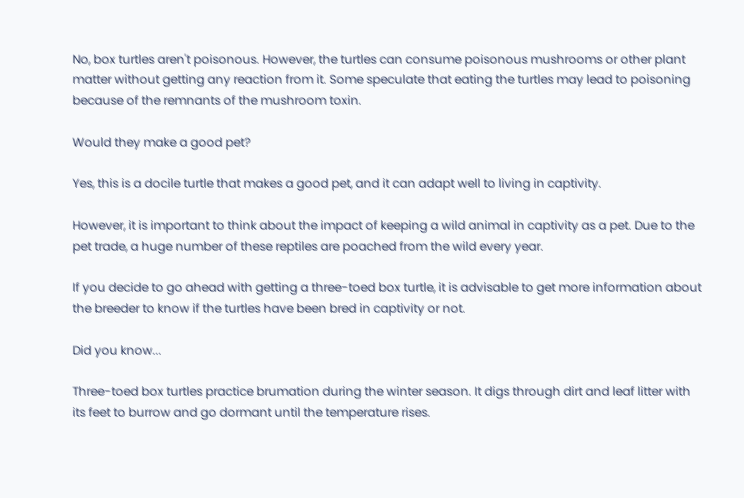No, box turtles aren't poisonous. However, the turtles can consume poisonous mushrooms or other plant matter without getting any reaction from it. Some speculate that eating the turtles may lead to poisoning because of the remnants of the mushroom toxin.

Would they make a good pet?

Yes, this is a docile turtle that makes a good pet, and it can adapt well to living in captivity.

However, it is important to think about the impact of keeping a wild animal in captivity as a pet. Due to the pet trade, a huge number of these reptiles are poached from the wild every year.

If you decide to go ahead with getting a three-toed box turtle, it is advisable to get more information about the breeder to know if the turtles have been bred in captivity or not.

Did you know...

Three-toed box turtles practice brumation during the winter season. It digs through dirt and leaf litter with its feet to burrow and go dormant until the temperature rises.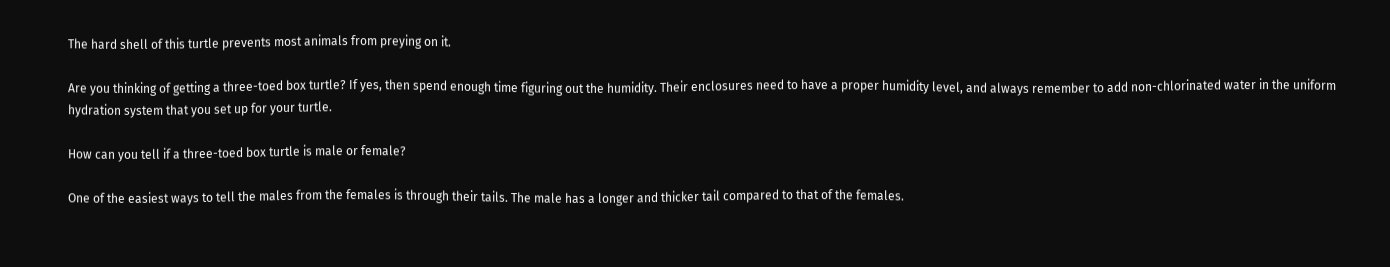The hard shell of this turtle prevents most animals from preying on it.

Are you thinking of getting a three-toed box turtle? If yes, then spend enough time figuring out the humidity. Their enclosures need to have a proper humidity level, and always remember to add non-chlorinated water in the uniform hydration system that you set up for your turtle.

How can you tell if a three-toed box turtle is male or female?

One of the easiest ways to tell the males from the females is through their tails. The male has a longer and thicker tail compared to that of the females.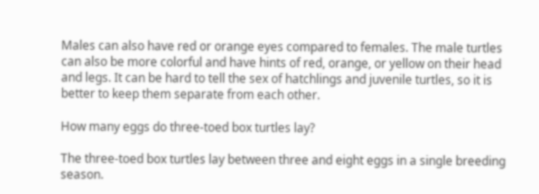Males can also have red or orange eyes compared to females. The male turtles can also be more colorful and have hints of red, orange, or yellow on their head and legs. It can be hard to tell the sex of hatchlings and juvenile turtles, so it is better to keep them separate from each other.

How many eggs do three-toed box turtles lay?

The three-toed box turtles lay between three and eight eggs in a single breeding season.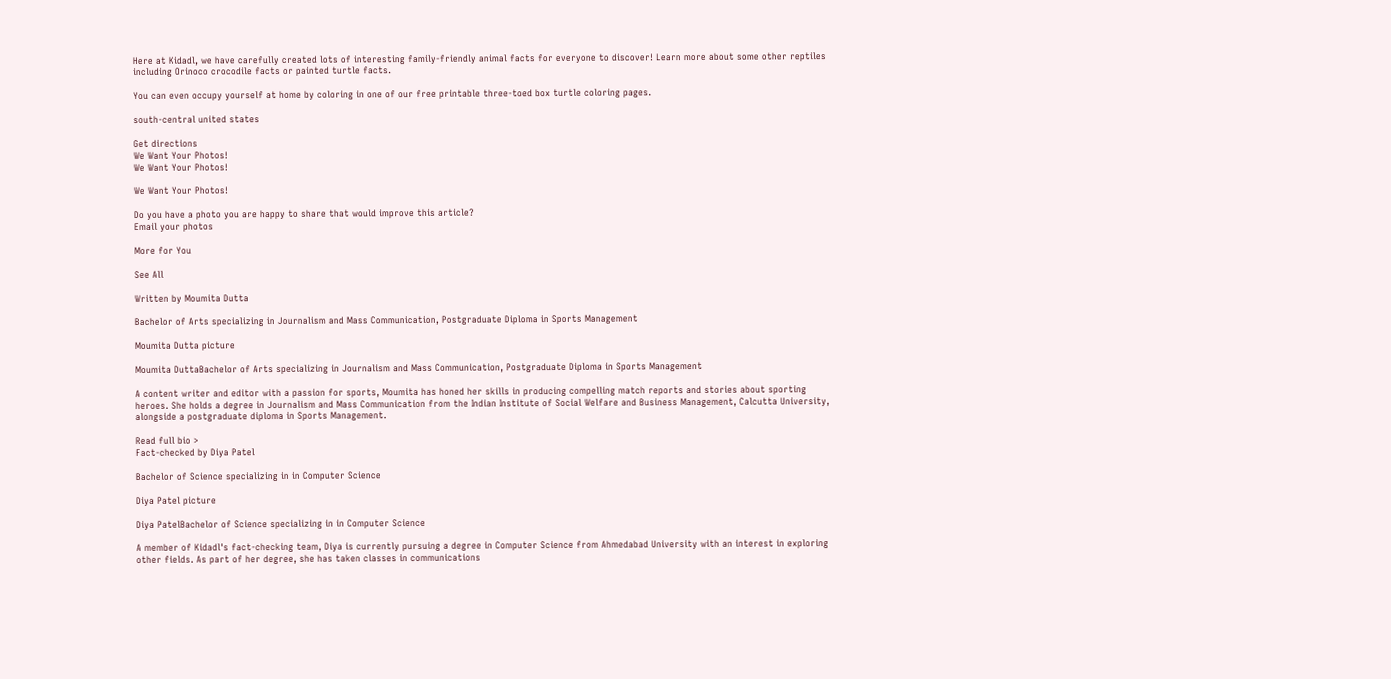Here at Kidadl, we have carefully created lots of interesting family-friendly animal facts for everyone to discover! Learn more about some other reptiles including Orinoco crocodile facts or painted turtle facts.

You can even occupy yourself at home by coloring in one of our free printable three-toed box turtle coloring pages.

south-central united states

Get directions
We Want Your Photos!
We Want Your Photos!

We Want Your Photos!

Do you have a photo you are happy to share that would improve this article?
Email your photos

More for You

See All

Written by Moumita Dutta

Bachelor of Arts specializing in Journalism and Mass Communication, Postgraduate Diploma in Sports Management

Moumita Dutta picture

Moumita DuttaBachelor of Arts specializing in Journalism and Mass Communication, Postgraduate Diploma in Sports Management

A content writer and editor with a passion for sports, Moumita has honed her skills in producing compelling match reports and stories about sporting heroes. She holds a degree in Journalism and Mass Communication from the Indian Institute of Social Welfare and Business Management, Calcutta University, alongside a postgraduate diploma in Sports Management.

Read full bio >
Fact-checked by Diya Patel

Bachelor of Science specializing in in Computer Science

Diya Patel picture

Diya PatelBachelor of Science specializing in in Computer Science

A member of Kidadl's fact-checking team, Diya is currently pursuing a degree in Computer Science from Ahmedabad University with an interest in exploring other fields. As part of her degree, she has taken classes in communications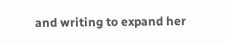and writing to expand her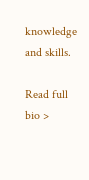knowledge and skills.

Read full bio >